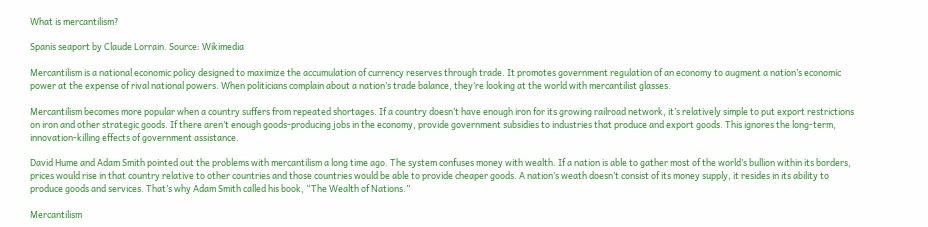What is mercantilism?

Spanis seaport by Claude Lorrain. Source: Wikimedia

Mercantilism is a national economic policy designed to maximize the accumulation of currency reserves through trade. It promotes government regulation of an economy to augment a nation’s economic power at the expense of rival national powers. When politicians complain about a nation’s trade balance, they’re looking at the world with mercantilist glasses.

Mercantilism becomes more popular when a country suffers from repeated shortages. If a country doesn’t have enough iron for its growing railroad network, it’s relatively simple to put export restrictions on iron and other strategic goods. If there aren’t enough goods-producing jobs in the economy, provide government subsidies to industries that produce and export goods. This ignores the long-term, innovation-killing effects of government assistance.

David Hume and Adam Smith pointed out the problems with mercantilism a long time ago. The system confuses money with wealth. If a nation is able to gather most of the world’s bullion within its borders, prices would rise in that country relative to other countries and those countries would be able to provide cheaper goods. A nation’s weath doesn’t consist of its money supply, it resides in its ability to produce goods and services. That’s why Adam Smith called his book, “The Wealth of Nations.”

Mercantilism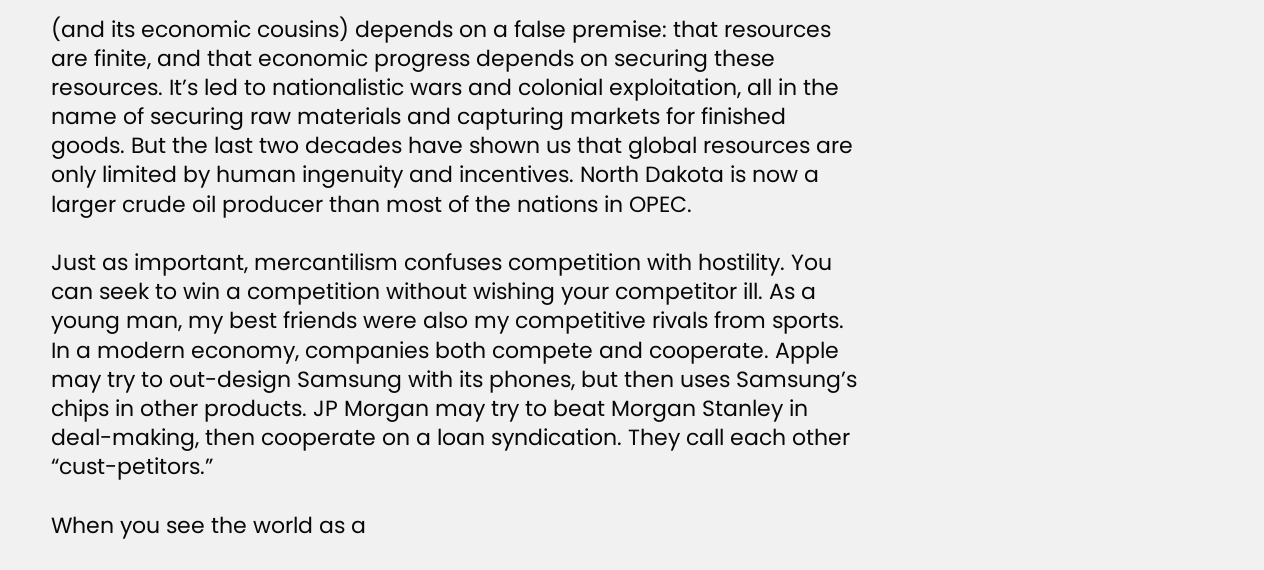(and its economic cousins) depends on a false premise: that resources are finite, and that economic progress depends on securing these resources. It’s led to nationalistic wars and colonial exploitation, all in the name of securing raw materials and capturing markets for finished goods. But the last two decades have shown us that global resources are only limited by human ingenuity and incentives. North Dakota is now a larger crude oil producer than most of the nations in OPEC.

Just as important, mercantilism confuses competition with hostility. You can seek to win a competition without wishing your competitor ill. As a young man, my best friends were also my competitive rivals from sports. In a modern economy, companies both compete and cooperate. Apple may try to out-design Samsung with its phones, but then uses Samsung’s chips in other products. JP Morgan may try to beat Morgan Stanley in deal-making, then cooperate on a loan syndication. They call each other “cust-petitors.”

When you see the world as a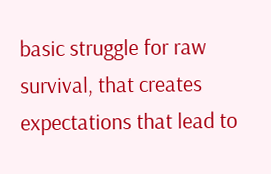basic struggle for raw survival, that creates expectations that lead to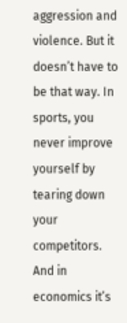aggression and violence. But it doesn’t have to be that way. In sports, you never improve yourself by tearing down your competitors. And in economics it’s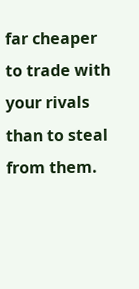far cheaper to trade with your rivals than to steal from them.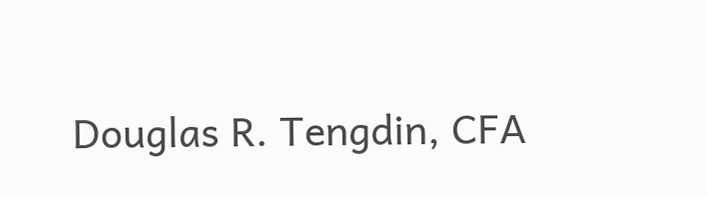Douglas R. Tengdin, CFA